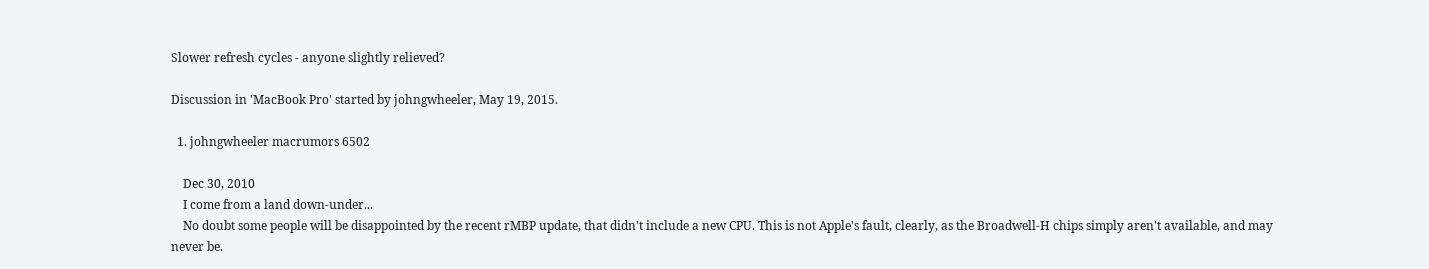Slower refresh cycles - anyone slightly relieved?

Discussion in 'MacBook Pro' started by johngwheeler, May 19, 2015.

  1. johngwheeler macrumors 6502

    Dec 30, 2010
    I come from a land down-under...
    No doubt some people will be disappointed by the recent rMBP update, that didn't include a new CPU. This is not Apple's fault, clearly, as the Broadwell-H chips simply aren't available, and may never be.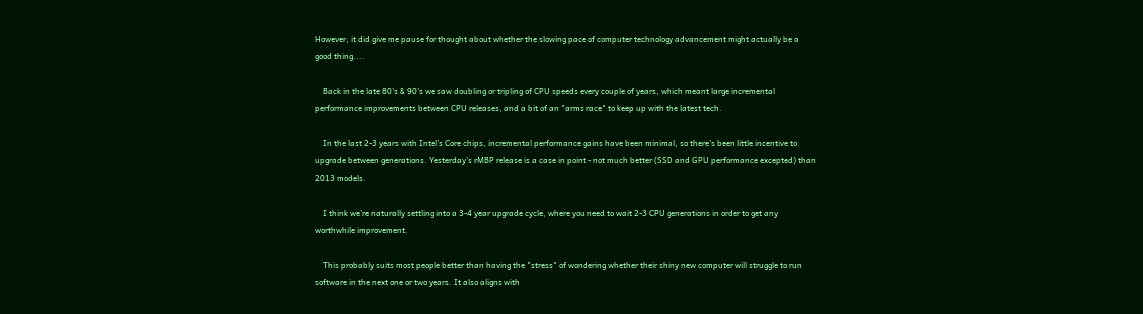However, it did give me pause for thought about whether the slowing pace of computer technology advancement might actually be a good thing....

    Back in the late 80's & 90's we saw doubling or tripling of CPU speeds every couple of years, which meant large incremental performance improvements between CPU releases, and a bit of an "arms race" to keep up with the latest tech.

    In the last 2-3 years with Intel's Core chips, incremental performance gains have been minimal, so there's been little incentive to upgrade between generations. Yesterday's rMBP release is a case in point - not much better (SSD and GPU performance excepted) than 2013 models.

    I think we're naturally settling into a 3-4 year upgrade cycle, where you need to wait 2-3 CPU generations in order to get any worthwhile improvement.

    This probably suits most people better than having the "stress" of wondering whether their shiny new computer will struggle to run software in the next one or two years. It also aligns with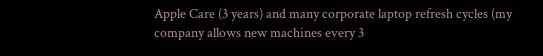Apple Care (3 years) and many corporate laptop refresh cycles (my company allows new machines every 3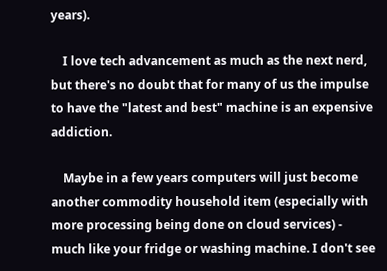years).

    I love tech advancement as much as the next nerd, but there's no doubt that for many of us the impulse to have the "latest and best" machine is an expensive addiction.

    Maybe in a few years computers will just become another commodity household item (especially with more processing being done on cloud services) - much like your fridge or washing machine. I don't see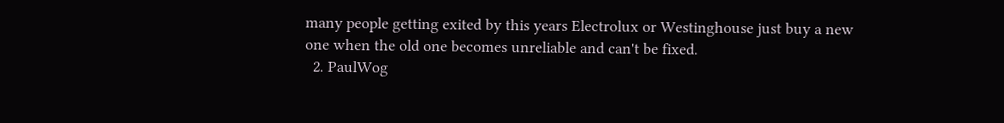many people getting exited by this years Electrolux or Westinghouse just buy a new one when the old one becomes unreliable and can't be fixed.
  2. PaulWog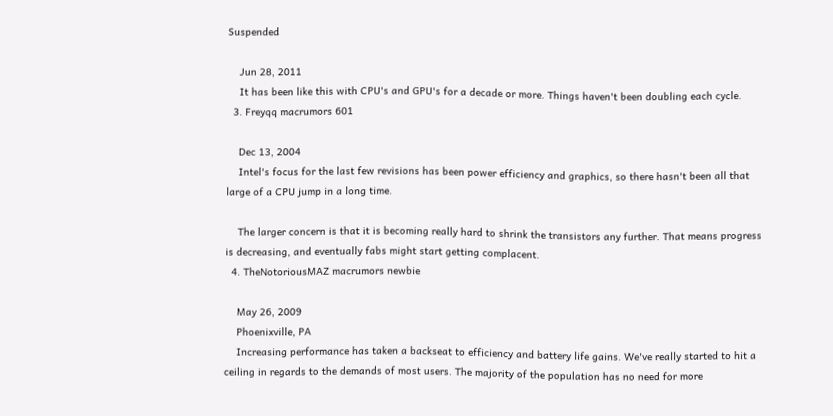Suspended

    Jun 28, 2011
    It has been like this with CPU's and GPU's for a decade or more. Things haven't been doubling each cycle.
  3. Freyqq macrumors 601

    Dec 13, 2004
    Intel's focus for the last few revisions has been power efficiency and graphics, so there hasn't been all that large of a CPU jump in a long time.

    The larger concern is that it is becoming really hard to shrink the transistors any further. That means progress is decreasing, and eventually fabs might start getting complacent.
  4. TheNotoriousMAZ macrumors newbie

    May 26, 2009
    Phoenixville, PA
    Increasing performance has taken a backseat to efficiency and battery life gains. We've really started to hit a ceiling in regards to the demands of most users. The majority of the population has no need for more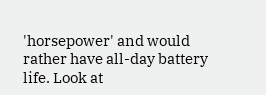'horsepower' and would rather have all-day battery life. Look at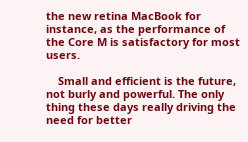the new retina MacBook for instance, as the performance of the Core M is satisfactory for most users.

    Small and efficient is the future, not burly and powerful. The only thing these days really driving the need for better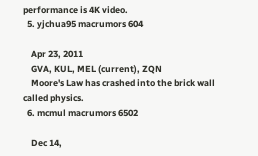performance is 4K video.
  5. yjchua95 macrumors 604

    Apr 23, 2011
    GVA, KUL, MEL (current), ZQN
    Moore's Law has crashed into the brick wall called physics.
  6. mcmul macrumors 6502

    Dec 14,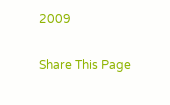2009

Share This Page